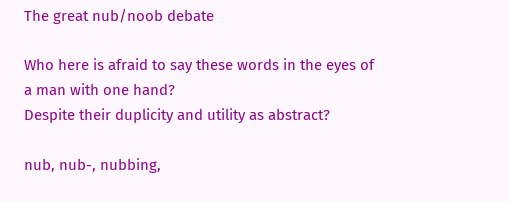The great nub/noob debate

Who here is afraid to say these words in the eyes of a man with one hand?
Despite their duplicity and utility as abstract?

nub, nub-, nubbing,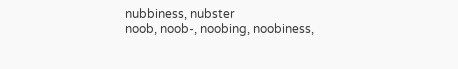nubbiness, nubster
noob, noob-, noobing, noobiness,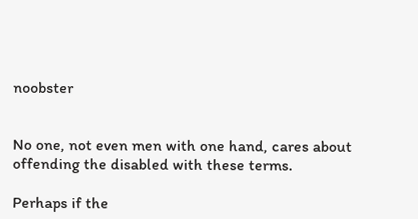noobster


No one, not even men with one hand, cares about offending the disabled with these terms.

Perhaps if the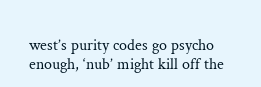west’s purity codes go psycho enough, ‘nub’ might kill off the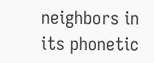neighbors in its phonetic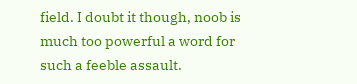field. I doubt it though, noob is much too powerful a word for such a feeble assault.